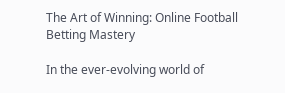The Art of Winning: Online Football Betting Mastery

In the ever-evolving world of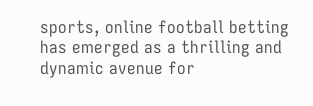sports, online football betting has emerged as a thrilling and dynamic avenue for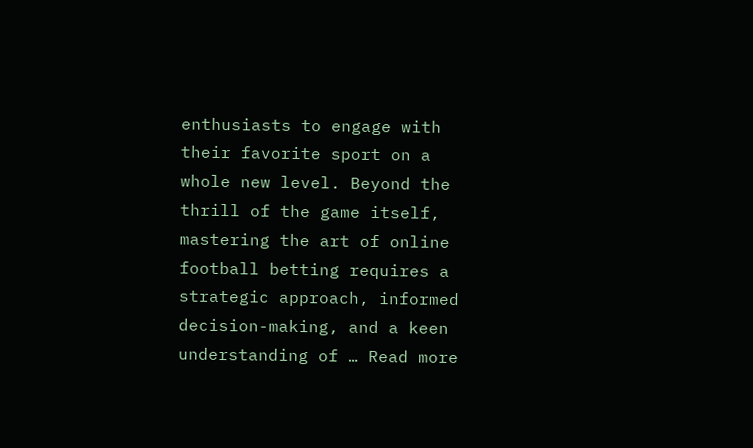enthusiasts to engage with their favorite sport on a whole new level. Beyond the thrill of the game itself, mastering the art of online football betting requires a strategic approach, informed decision-making, and a keen understanding of … Read more